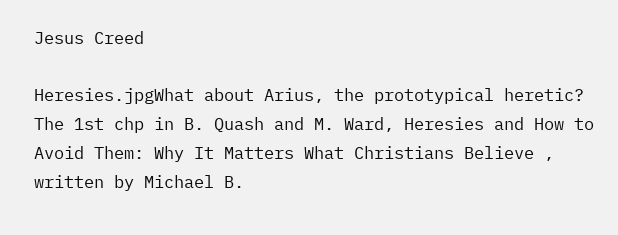Jesus Creed

Heresies.jpgWhat about Arius, the prototypical heretic? The 1st chp in B. Quash and M. Ward, Heresies and How to Avoid Them: Why It Matters What Christians Believe , written by Michael B.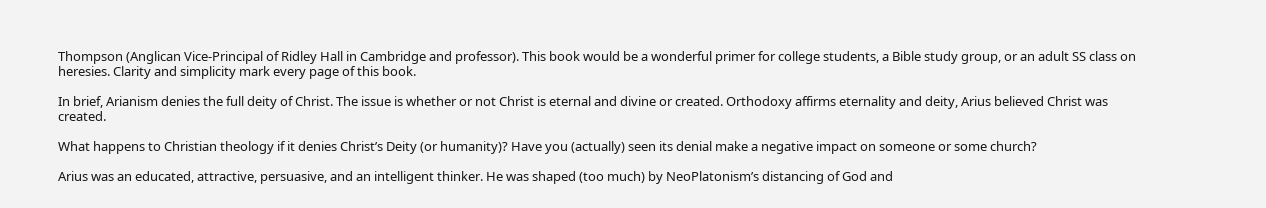Thompson (Anglican Vice-Principal of Ridley Hall in Cambridge and professor). This book would be a wonderful primer for college students, a Bible study group, or an adult SS class on heresies. Clarity and simplicity mark every page of this book.

In brief, Arianism denies the full deity of Christ. The issue is whether or not Christ is eternal and divine or created. Orthodoxy affirms eternality and deity, Arius believed Christ was created.

What happens to Christian theology if it denies Christ’s Deity (or humanity)? Have you (actually) seen its denial make a negative impact on someone or some church?

Arius was an educated, attractive, persuasive, and an intelligent thinker. He was shaped (too much) by NeoPlatonism’s distancing of God and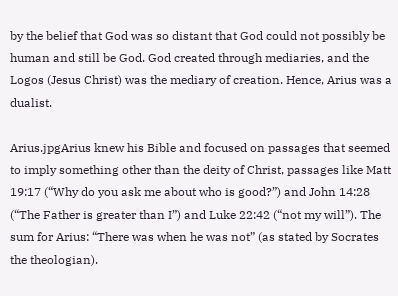by the belief that God was so distant that God could not possibly be human and still be God. God created through mediaries, and the Logos (Jesus Christ) was the mediary of creation. Hence, Arius was a dualist.

Arius.jpgArius knew his Bible and focused on passages that seemed to imply something other than the deity of Christ, passages like Matt 19:17 (“Why do you ask me about who is good?”) and John 14:28 (“The Father is greater than I”) and Luke 22:42 (“not my will”). The sum for Arius: “There was when he was not” (as stated by Socrates the theologian).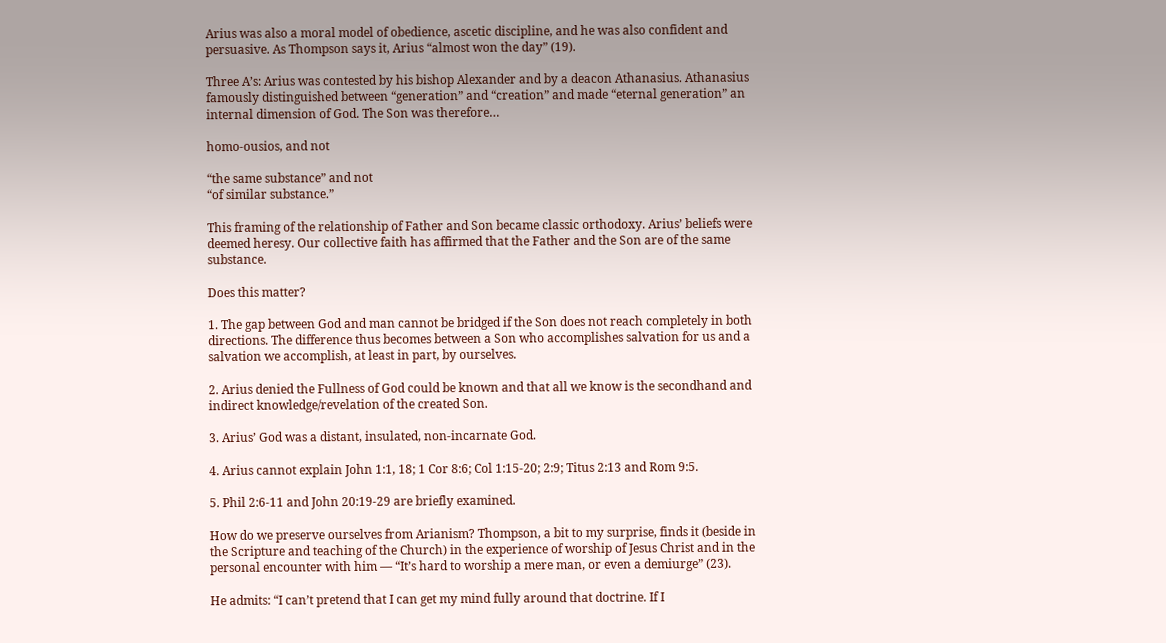Arius was also a moral model of obedience, ascetic discipline, and he was also confident and persuasive. As Thompson says it, Arius “almost won the day” (19).

Three A’s: Arius was contested by his bishop Alexander and by a deacon Athanasius. Athanasius famously distinguished between “generation” and “creation” and made “eternal generation” an internal dimension of God. The Son was therefore…

homo-ousios, and not

“the same substance” and not
“of similar substance.”

This framing of the relationship of Father and Son became classic orthodoxy. Arius’ beliefs were deemed heresy. Our collective faith has affirmed that the Father and the Son are of the same substance.

Does this matter?

1. The gap between God and man cannot be bridged if the Son does not reach completely in both directions. The difference thus becomes between a Son who accomplishes salvation for us and a salvation we accomplish, at least in part, by ourselves.

2. Arius denied the Fullness of God could be known and that all we know is the secondhand and indirect knowledge/revelation of the created Son.

3. Arius’ God was a distant, insulated, non-incarnate God.

4. Arius cannot explain John 1:1, 18; 1 Cor 8:6; Col 1:15-20; 2:9; Titus 2:13 and Rom 9:5.

5. Phil 2:6-11 and John 20:19-29 are briefly examined.

How do we preserve ourselves from Arianism? Thompson, a bit to my surprise, finds it (beside in the Scripture and teaching of the Church) in the experience of worship of Jesus Christ and in the personal encounter with him — “It’s hard to worship a mere man, or even a demiurge” (23).

He admits: “I can’t pretend that I can get my mind fully around that doctrine. If I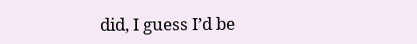did, I guess I’d be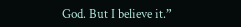God. But I believe it.”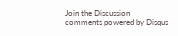Join the Discussion
comments powered by Disqus